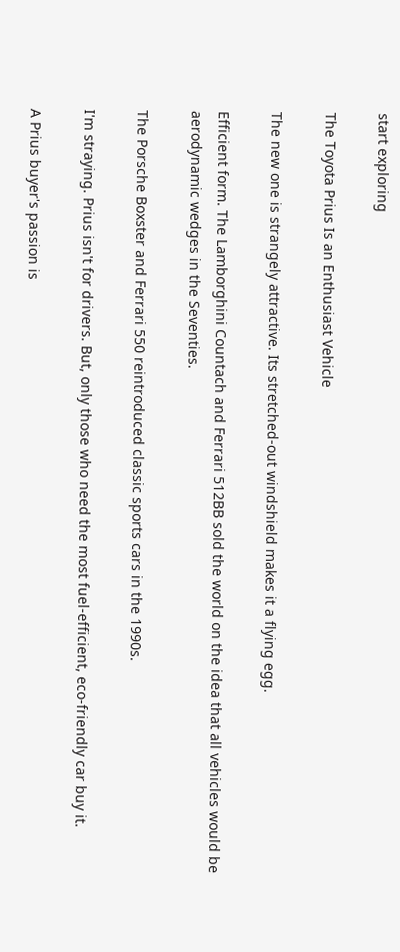start exploring

The Toyota Prius Is an Enthusiast Vehicle

The new one is strangely attractive. Its stretched-out windshield makes it a flying egg.

Efficient form. The Lamborghini Countach and Ferrari 512BB sold the world on the idea that all vehicles would be aerodynamic wedges in the Seventies.

The Porsche Boxster and Ferrari 550 reintroduced classic sports cars in the 1990s.

I'm straying. Prius isn't for drivers. But, only those who need the most fuel-efficient, eco-friendly car buy it.

A Prius buyer's passion is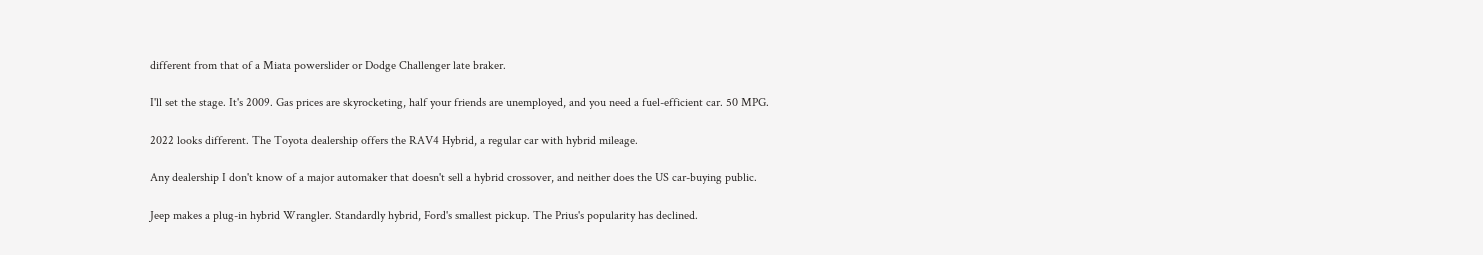different from that of a Miata powerslider or Dodge Challenger late braker.

I'll set the stage. It's 2009. Gas prices are skyrocketing, half your friends are unemployed, and you need a fuel-efficient car. 50 MPG.

2022 looks different. The Toyota dealership offers the RAV4 Hybrid, a regular car with hybrid mileage.

Any dealership I don't know of a major automaker that doesn't sell a hybrid crossover, and neither does the US car-buying public.

Jeep makes a plug-in hybrid Wrangler. Standardly hybrid, Ford's smallest pickup. The Prius's popularity has declined.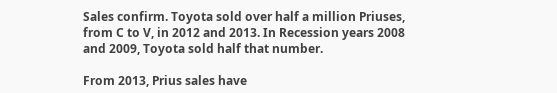Sales confirm. Toyota sold over half a million Priuses, from C to V, in 2012 and 2013. In Recession years 2008 and 2009, Toyota sold half that number.

From 2013, Prius sales have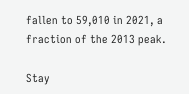fallen to 59,010 in 2021, a fraction of the 2013 peak.

Stay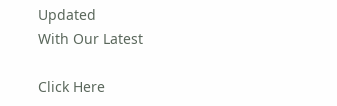Updated
With Our Latest

Click Here